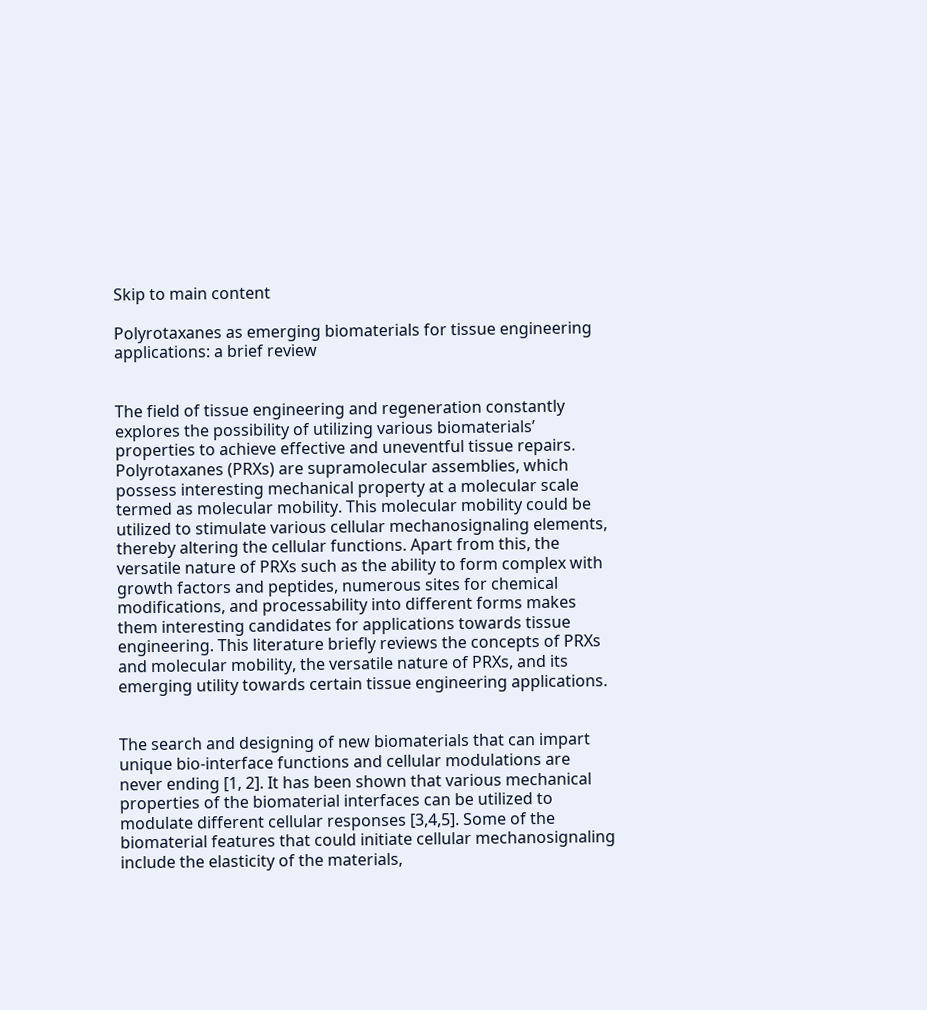Skip to main content

Polyrotaxanes as emerging biomaterials for tissue engineering applications: a brief review


The field of tissue engineering and regeneration constantly explores the possibility of utilizing various biomaterials’ properties to achieve effective and uneventful tissue repairs. Polyrotaxanes (PRXs) are supramolecular assemblies, which possess interesting mechanical property at a molecular scale termed as molecular mobility. This molecular mobility could be utilized to stimulate various cellular mechanosignaling elements, thereby altering the cellular functions. Apart from this, the versatile nature of PRXs such as the ability to form complex with growth factors and peptides, numerous sites for chemical modifications, and processability into different forms makes them interesting candidates for applications towards tissue engineering. This literature briefly reviews the concepts of PRXs and molecular mobility, the versatile nature of PRXs, and its emerging utility towards certain tissue engineering applications.


The search and designing of new biomaterials that can impart unique bio-interface functions and cellular modulations are never ending [1, 2]. It has been shown that various mechanical properties of the biomaterial interfaces can be utilized to modulate different cellular responses [3,4,5]. Some of the biomaterial features that could initiate cellular mechanosignaling include the elasticity of the materials,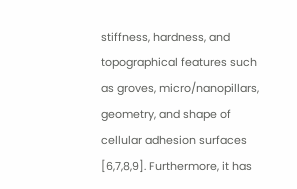stiffness, hardness, and topographical features such as groves, micro/nanopillars, geometry, and shape of cellular adhesion surfaces [6,7,8,9]. Furthermore, it has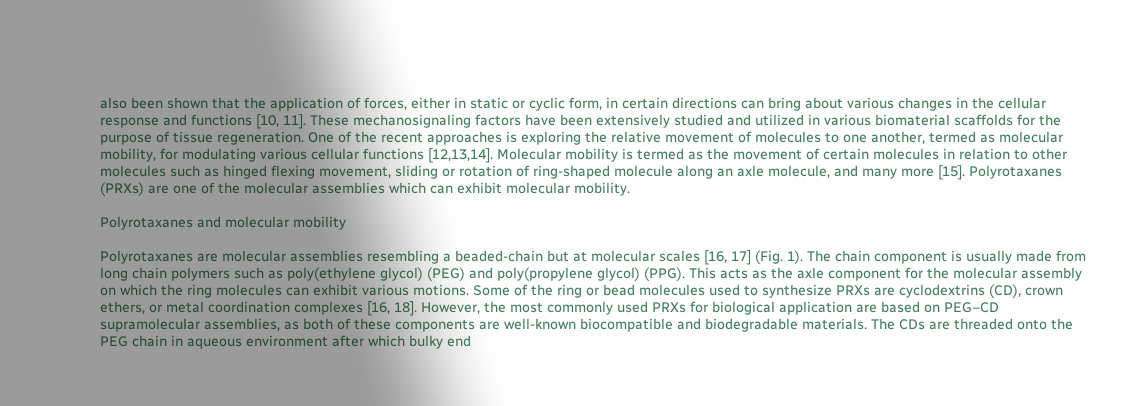also been shown that the application of forces, either in static or cyclic form, in certain directions can bring about various changes in the cellular response and functions [10, 11]. These mechanosignaling factors have been extensively studied and utilized in various biomaterial scaffolds for the purpose of tissue regeneration. One of the recent approaches is exploring the relative movement of molecules to one another, termed as molecular mobility, for modulating various cellular functions [12,13,14]. Molecular mobility is termed as the movement of certain molecules in relation to other molecules such as hinged flexing movement, sliding or rotation of ring-shaped molecule along an axle molecule, and many more [15]. Polyrotaxanes (PRXs) are one of the molecular assemblies which can exhibit molecular mobility.

Polyrotaxanes and molecular mobility

Polyrotaxanes are molecular assemblies resembling a beaded-chain but at molecular scales [16, 17] (Fig. 1). The chain component is usually made from long chain polymers such as poly(ethylene glycol) (PEG) and poly(propylene glycol) (PPG). This acts as the axle component for the molecular assembly on which the ring molecules can exhibit various motions. Some of the ring or bead molecules used to synthesize PRXs are cyclodextrins (CD), crown ethers, or metal coordination complexes [16, 18]. However, the most commonly used PRXs for biological application are based on PEG–CD supramolecular assemblies, as both of these components are well-known biocompatible and biodegradable materials. The CDs are threaded onto the PEG chain in aqueous environment after which bulky end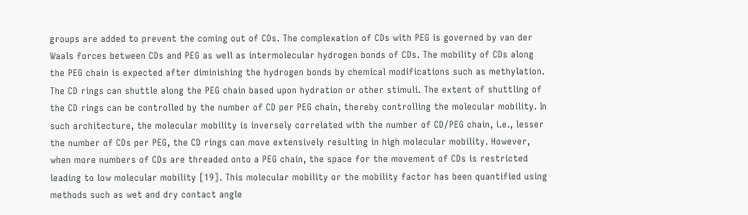groups are added to prevent the coming out of CDs. The complexation of CDs with PEG is governed by van der Waals forces between CDs and PEG as well as intermolecular hydrogen bonds of CDs. The mobility of CDs along the PEG chain is expected after diminishing the hydrogen bonds by chemical modifications such as methylation. The CD rings can shuttle along the PEG chain based upon hydration or other stimuli. The extent of shuttling of the CD rings can be controlled by the number of CD per PEG chain, thereby controlling the molecular mobility. In such architecture, the molecular mobility is inversely correlated with the number of CD/PEG chain, i.e., lesser the number of CDs per PEG, the CD rings can move extensively resulting in high molecular mobility. However, when more numbers of CDs are threaded onto a PEG chain, the space for the movement of CDs is restricted leading to low molecular mobility [19]. This molecular mobility or the mobility factor has been quantified using methods such as wet and dry contact angle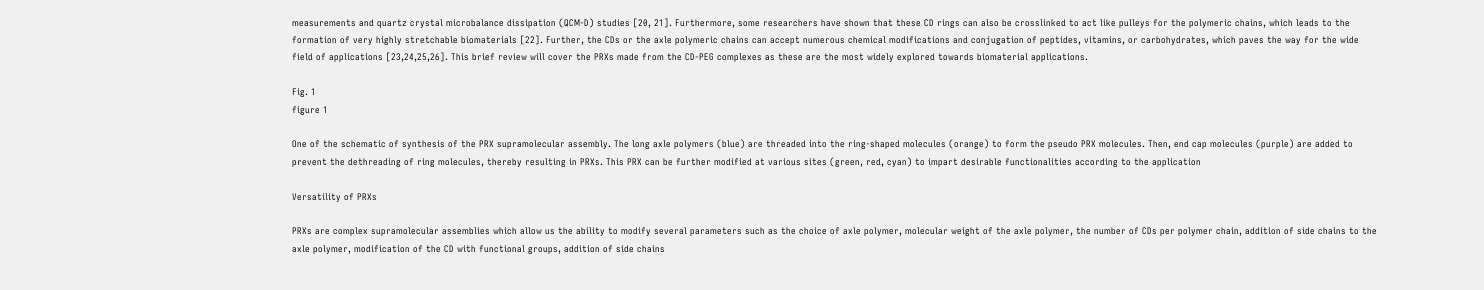measurements and quartz crystal microbalance dissipation (QCM-D) studies [20, 21]. Furthermore, some researchers have shown that these CD rings can also be crosslinked to act like pulleys for the polymeric chains, which leads to the formation of very highly stretchable biomaterials [22]. Further, the CDs or the axle polymeric chains can accept numerous chemical modifications and conjugation of peptides, vitamins, or carbohydrates, which paves the way for the wide field of applications [23,24,25,26]. This brief review will cover the PRXs made from the CD-PEG complexes as these are the most widely explored towards biomaterial applications.

Fig. 1
figure 1

One of the schematic of synthesis of the PRX supramolecular assembly. The long axle polymers (blue) are threaded into the ring-shaped molecules (orange) to form the pseudo PRX molecules. Then, end cap molecules (purple) are added to prevent the dethreading of ring molecules, thereby resulting in PRXs. This PRX can be further modified at various sites (green, red, cyan) to impart desirable functionalities according to the application

Versatility of PRXs

PRXs are complex supramolecular assemblies which allow us the ability to modify several parameters such as the choice of axle polymer, molecular weight of the axle polymer, the number of CDs per polymer chain, addition of side chains to the axle polymer, modification of the CD with functional groups, addition of side chains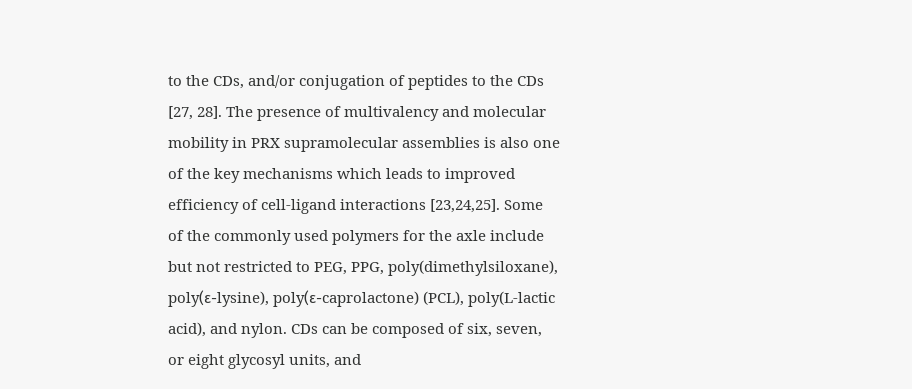to the CDs, and/or conjugation of peptides to the CDs [27, 28]. The presence of multivalency and molecular mobility in PRX supramolecular assemblies is also one of the key mechanisms which leads to improved efficiency of cell-ligand interactions [23,24,25]. Some of the commonly used polymers for the axle include but not restricted to PEG, PPG, poly(dimethylsiloxane), poly(ε-lysine), poly(ε-caprolactone) (PCL), poly(L-lactic acid), and nylon. CDs can be composed of six, seven, or eight glycosyl units, and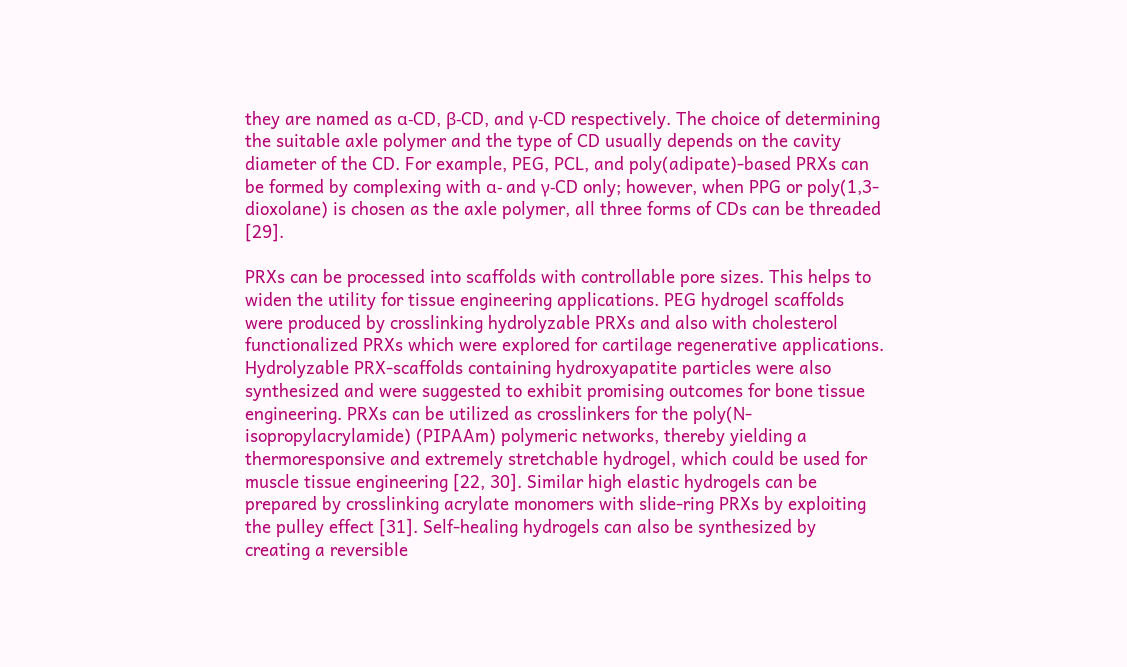they are named as α-CD, β-CD, and γ-CD respectively. The choice of determining the suitable axle polymer and the type of CD usually depends on the cavity diameter of the CD. For example, PEG, PCL, and poly(adipate)-based PRXs can be formed by complexing with α- and γ-CD only; however, when PPG or poly(1,3-dioxolane) is chosen as the axle polymer, all three forms of CDs can be threaded [29].

PRXs can be processed into scaffolds with controllable pore sizes. This helps to widen the utility for tissue engineering applications. PEG hydrogel scaffolds were produced by crosslinking hydrolyzable PRXs and also with cholesterol functionalized PRXs which were explored for cartilage regenerative applications. Hydrolyzable PRX-scaffolds containing hydroxyapatite particles were also synthesized and were suggested to exhibit promising outcomes for bone tissue engineering. PRXs can be utilized as crosslinkers for the poly(N-isopropylacrylamide) (PIPAAm) polymeric networks, thereby yielding a thermoresponsive and extremely stretchable hydrogel, which could be used for muscle tissue engineering [22, 30]. Similar high elastic hydrogels can be prepared by crosslinking acrylate monomers with slide-ring PRXs by exploiting the pulley effect [31]. Self-healing hydrogels can also be synthesized by creating a reversible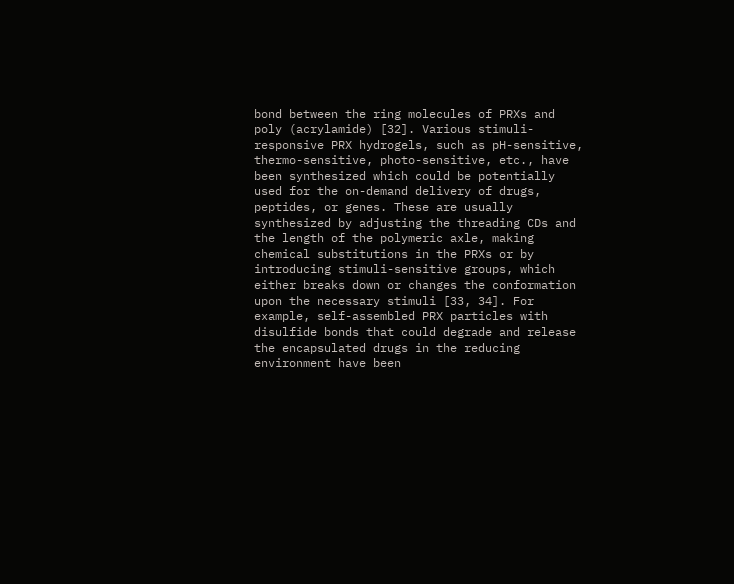bond between the ring molecules of PRXs and poly (acrylamide) [32]. Various stimuli-responsive PRX hydrogels, such as pH-sensitive, thermo-sensitive, photo-sensitive, etc., have been synthesized which could be potentially used for the on-demand delivery of drugs, peptides, or genes. These are usually synthesized by adjusting the threading CDs and the length of the polymeric axle, making chemical substitutions in the PRXs or by introducing stimuli-sensitive groups, which either breaks down or changes the conformation upon the necessary stimuli [33, 34]. For example, self-assembled PRX particles with disulfide bonds that could degrade and release the encapsulated drugs in the reducing environment have been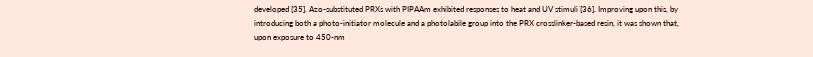developed [35]. Azo-substituted PRXs with PIPAAm exhibited responses to heat and UV stimuli [36]. Improving upon this, by introducing both a photo-initiator molecule and a photolabile group into the PRX crosslinker-based resin, it was shown that, upon exposure to 450-nm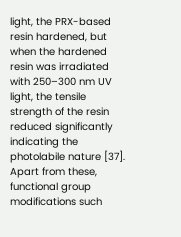light, the PRX-based resin hardened, but when the hardened resin was irradiated with 250–300 nm UV light, the tensile strength of the resin reduced significantly indicating the photolabile nature [37]. Apart from these, functional group modifications such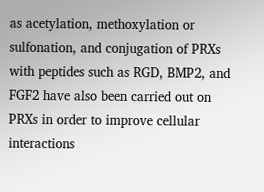as acetylation, methoxylation or sulfonation, and conjugation of PRXs with peptides such as RGD, BMP2, and FGF2 have also been carried out on PRXs in order to improve cellular interactions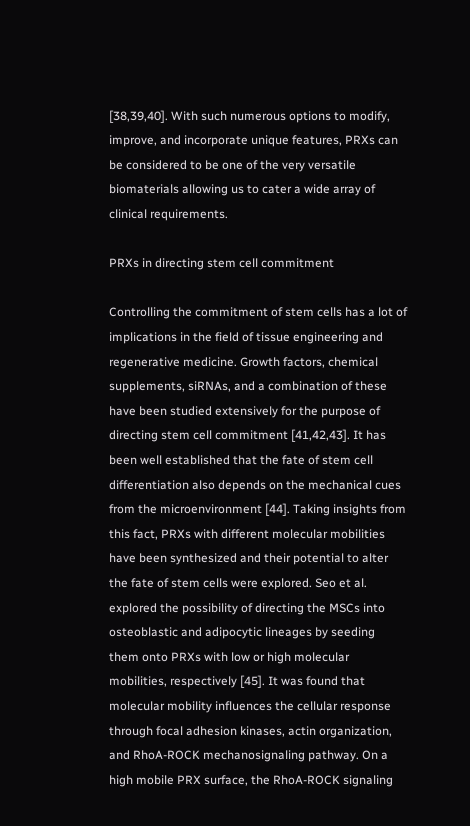[38,39,40]. With such numerous options to modify, improve, and incorporate unique features, PRXs can be considered to be one of the very versatile biomaterials allowing us to cater a wide array of clinical requirements.

PRXs in directing stem cell commitment

Controlling the commitment of stem cells has a lot of implications in the field of tissue engineering and regenerative medicine. Growth factors, chemical supplements, siRNAs, and a combination of these have been studied extensively for the purpose of directing stem cell commitment [41,42,43]. It has been well established that the fate of stem cell differentiation also depends on the mechanical cues from the microenvironment [44]. Taking insights from this fact, PRXs with different molecular mobilities have been synthesized and their potential to alter the fate of stem cells were explored. Seo et al. explored the possibility of directing the MSCs into osteoblastic and adipocytic lineages by seeding them onto PRXs with low or high molecular mobilities, respectively [45]. It was found that molecular mobility influences the cellular response through focal adhesion kinases, actin organization, and RhoA-ROCK mechanosignaling pathway. On a high mobile PRX surface, the RhoA-ROCK signaling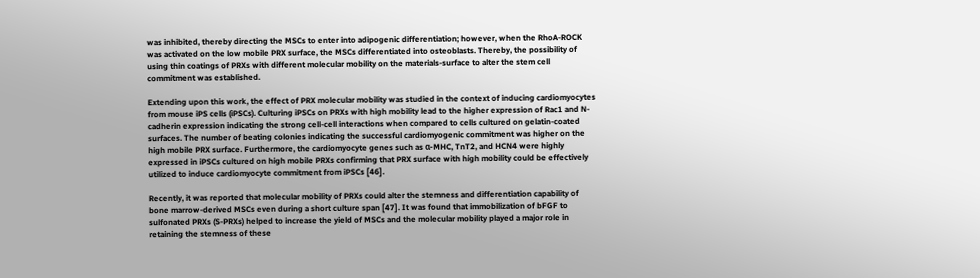was inhibited, thereby directing the MSCs to enter into adipogenic differentiation; however, when the RhoA-ROCK was activated on the low mobile PRX surface, the MSCs differentiated into osteoblasts. Thereby, the possibility of using thin coatings of PRXs with different molecular mobility on the materials-surface to alter the stem cell commitment was established.

Extending upon this work, the effect of PRX molecular mobility was studied in the context of inducing cardiomyocytes from mouse iPS cells (iPSCs). Culturing iPSCs on PRXs with high mobility lead to the higher expression of Rac1 and N-cadherin expression indicating the strong cell-cell interactions when compared to cells cultured on gelatin-coated surfaces. The number of beating colonies indicating the successful cardiomyogenic commitment was higher on the high mobile PRX surface. Furthermore, the cardiomyocyte genes such as α-MHC, TnT2, and HCN4 were highly expressed in iPSCs cultured on high mobile PRXs confirming that PRX surface with high mobility could be effectively utilized to induce cardiomyocyte commitment from iPSCs [46].

Recently, it was reported that molecular mobility of PRXs could alter the stemness and differentiation capability of bone marrow-derived MSCs even during a short culture span [47]. It was found that immobilization of bFGF to sulfonated PRXs (S-PRXs) helped to increase the yield of MSCs and the molecular mobility played a major role in retaining the stemness of these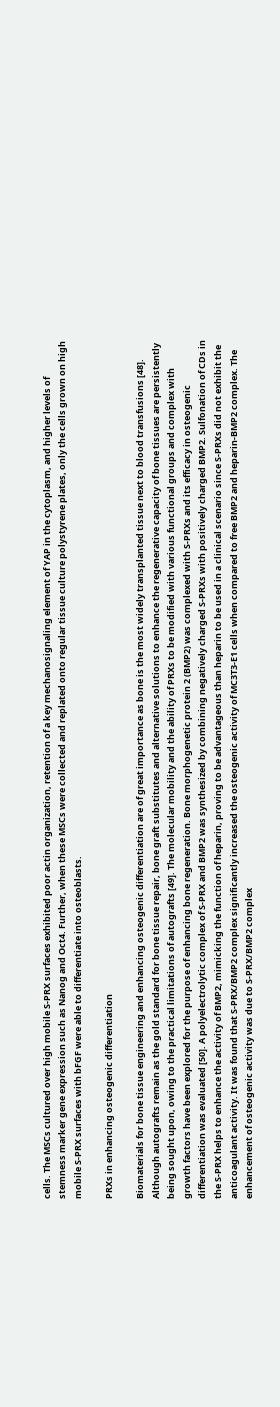cells. The MSCs cultured over high mobile S-PRX surfaces exhibited poor actin organization, retention of a key mechanosignaling element of YAP in the cytoplasm, and higher levels of stemness marker gene expression such as Nanog and Oct4. Further, when these MSCs were collected and replated onto regular tissue culture polystyrene plates, only the cells grown on high mobile S-PRX surfaces with bFGF were able to differentiate into osteoblasts.

PRXs in enhancing osteogenic differentiation

Biomaterials for bone tissue engineering and enhancing osteogenic differentiation are of great importance as bone is the most widely transplanted tissue next to blood transfusions [48]. Although autografts remain as the gold standard for bone tissue repair, bone graft substitutes and alternative solutions to enhance the regenerative capacity of bone tissues are persistently being sought upon, owing to the practical limitations of autografts [49]. The molecular mobility and the ability of PRXs to be modified with various functional groups and complex with growth factors have been explored for the purpose of enhancing bone regeneration. Bone morphogenetic protein 2 (BMP2) was complexed with S-PRXs and its efficacy in osteogenic differentiation was evaluated [50]. A polyelectrolytic complex of S-PRX and BMP2 was synthesized by combining negatively charged S-PRXs with positively charged BMP2. Sulfonation of CDs in the S-PRX helps to enhance the activity of BMP2, mimicking the function of heparin, proving to be advantageous than heparin to be used in a clinical scenario since S-PRXs did not exhibit the anticoagulant activity. It was found that S-PRX/BMP2 complex significantly increased the osteogenic activity of MC3T3-E1 cells when compared to free BMP2 and heparin-BMP2 complex. The enhancement of osteogenic activity was due to S-PRX/BMP2 complex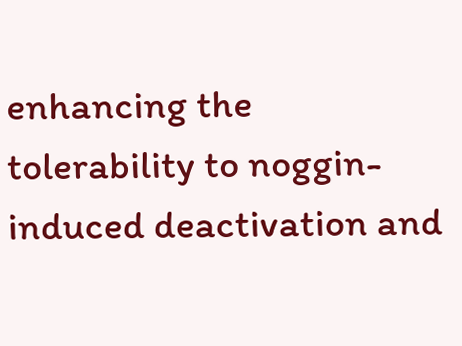enhancing the tolerability to noggin-induced deactivation and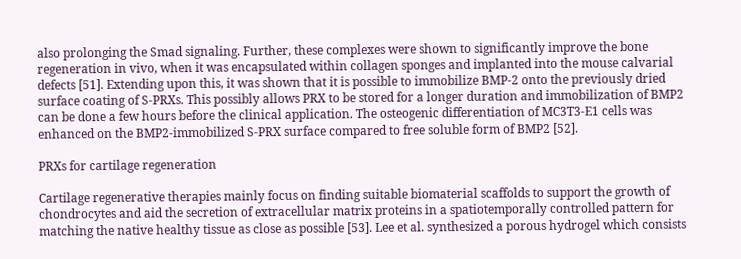also prolonging the Smad signaling. Further, these complexes were shown to significantly improve the bone regeneration in vivo, when it was encapsulated within collagen sponges and implanted into the mouse calvarial defects [51]. Extending upon this, it was shown that it is possible to immobilize BMP-2 onto the previously dried surface coating of S-PRXs. This possibly allows PRX to be stored for a longer duration and immobilization of BMP2 can be done a few hours before the clinical application. The osteogenic differentiation of MC3T3-E1 cells was enhanced on the BMP2-immobilized S-PRX surface compared to free soluble form of BMP2 [52].

PRXs for cartilage regeneration

Cartilage regenerative therapies mainly focus on finding suitable biomaterial scaffolds to support the growth of chondrocytes and aid the secretion of extracellular matrix proteins in a spatiotemporally controlled pattern for matching the native healthy tissue as close as possible [53]. Lee et al. synthesized a porous hydrogel which consists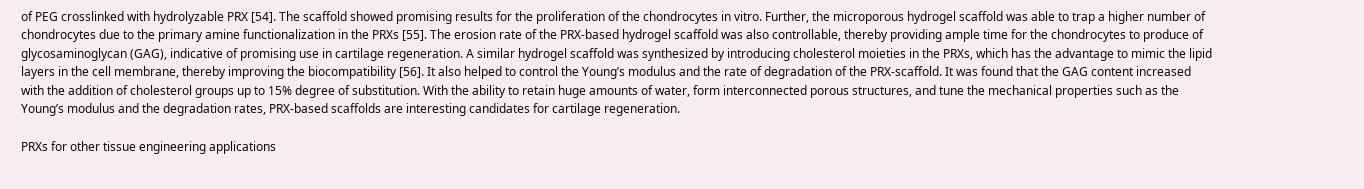of PEG crosslinked with hydrolyzable PRX [54]. The scaffold showed promising results for the proliferation of the chondrocytes in vitro. Further, the microporous hydrogel scaffold was able to trap a higher number of chondrocytes due to the primary amine functionalization in the PRXs [55]. The erosion rate of the PRX-based hydrogel scaffold was also controllable, thereby providing ample time for the chondrocytes to produce of glycosaminoglycan (GAG), indicative of promising use in cartilage regeneration. A similar hydrogel scaffold was synthesized by introducing cholesterol moieties in the PRXs, which has the advantage to mimic the lipid layers in the cell membrane, thereby improving the biocompatibility [56]. It also helped to control the Young’s modulus and the rate of degradation of the PRX-scaffold. It was found that the GAG content increased with the addition of cholesterol groups up to 15% degree of substitution. With the ability to retain huge amounts of water, form interconnected porous structures, and tune the mechanical properties such as the Young’s modulus and the degradation rates, PRX-based scaffolds are interesting candidates for cartilage regeneration.

PRXs for other tissue engineering applications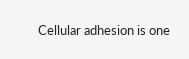Cellular adhesion is one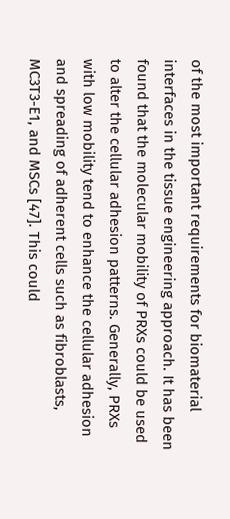of the most important requirements for biomaterial interfaces in the tissue engineering approach. It has been found that the molecular mobility of PRXs could be used to alter the cellular adhesion patterns. Generally, PRXs with low mobility tend to enhance the cellular adhesion and spreading of adherent cells such as fibroblasts, MC3T3-E1, and MSCs [47]. This could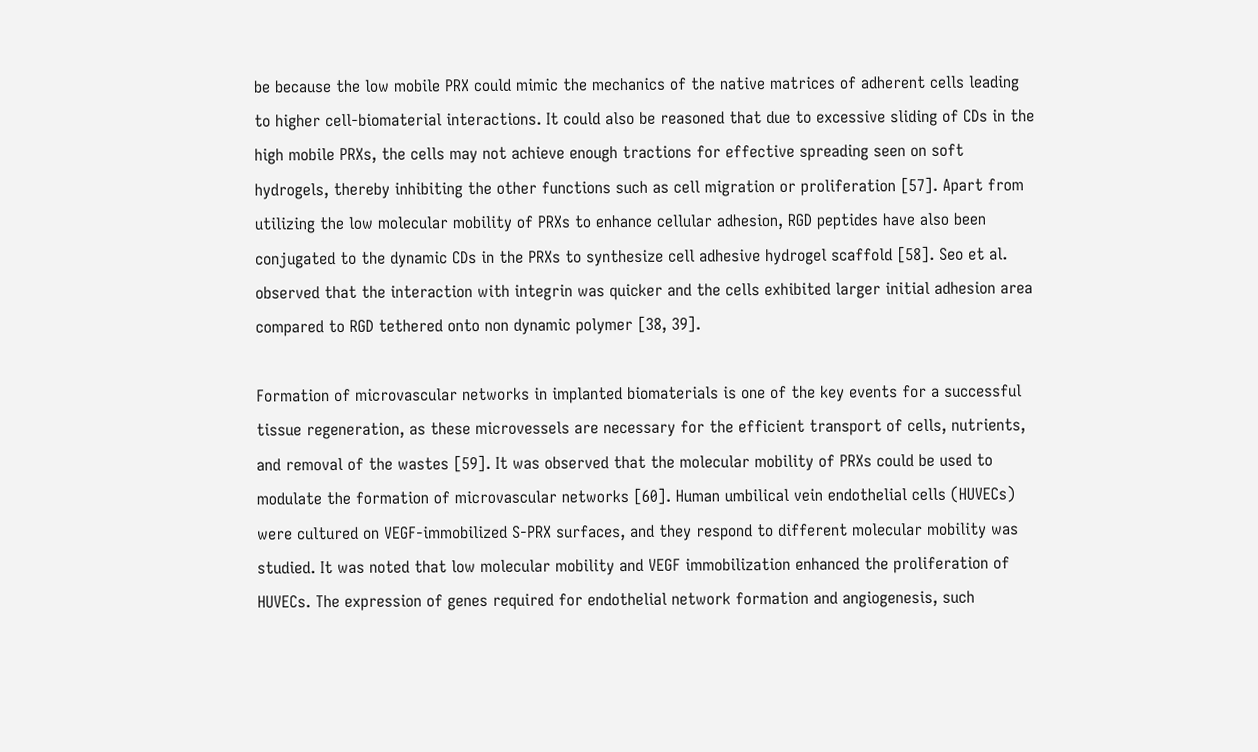be because the low mobile PRX could mimic the mechanics of the native matrices of adherent cells leading to higher cell-biomaterial interactions. It could also be reasoned that due to excessive sliding of CDs in the high mobile PRXs, the cells may not achieve enough tractions for effective spreading seen on soft hydrogels, thereby inhibiting the other functions such as cell migration or proliferation [57]. Apart from utilizing the low molecular mobility of PRXs to enhance cellular adhesion, RGD peptides have also been conjugated to the dynamic CDs in the PRXs to synthesize cell adhesive hydrogel scaffold [58]. Seo et al. observed that the interaction with integrin was quicker and the cells exhibited larger initial adhesion area compared to RGD tethered onto non dynamic polymer [38, 39].

Formation of microvascular networks in implanted biomaterials is one of the key events for a successful tissue regeneration, as these microvessels are necessary for the efficient transport of cells, nutrients, and removal of the wastes [59]. It was observed that the molecular mobility of PRXs could be used to modulate the formation of microvascular networks [60]. Human umbilical vein endothelial cells (HUVECs) were cultured on VEGF-immobilized S-PRX surfaces, and they respond to different molecular mobility was studied. It was noted that low molecular mobility and VEGF immobilization enhanced the proliferation of HUVECs. The expression of genes required for endothelial network formation and angiogenesis, such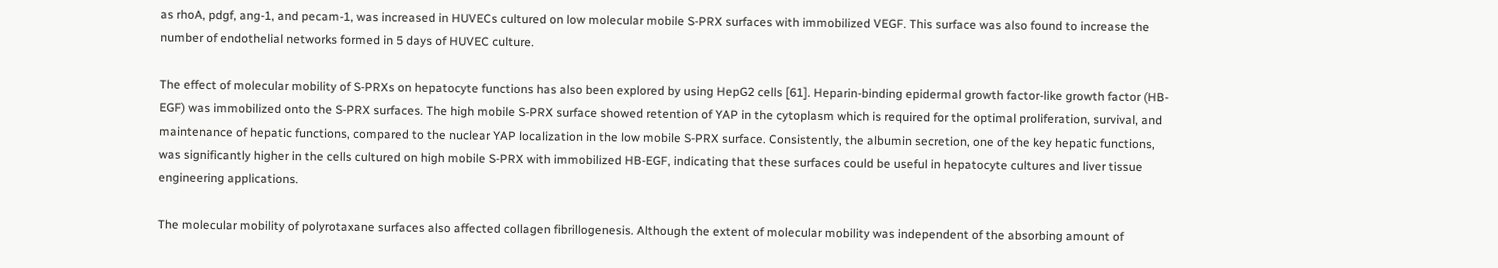as rhoA, pdgf, ang-1, and pecam-1, was increased in HUVECs cultured on low molecular mobile S-PRX surfaces with immobilized VEGF. This surface was also found to increase the number of endothelial networks formed in 5 days of HUVEC culture.

The effect of molecular mobility of S-PRXs on hepatocyte functions has also been explored by using HepG2 cells [61]. Heparin-binding epidermal growth factor-like growth factor (HB-EGF) was immobilized onto the S-PRX surfaces. The high mobile S-PRX surface showed retention of YAP in the cytoplasm which is required for the optimal proliferation, survival, and maintenance of hepatic functions, compared to the nuclear YAP localization in the low mobile S-PRX surface. Consistently, the albumin secretion, one of the key hepatic functions, was significantly higher in the cells cultured on high mobile S-PRX with immobilized HB-EGF, indicating that these surfaces could be useful in hepatocyte cultures and liver tissue engineering applications.

The molecular mobility of polyrotaxane surfaces also affected collagen fibrillogenesis. Although the extent of molecular mobility was independent of the absorbing amount of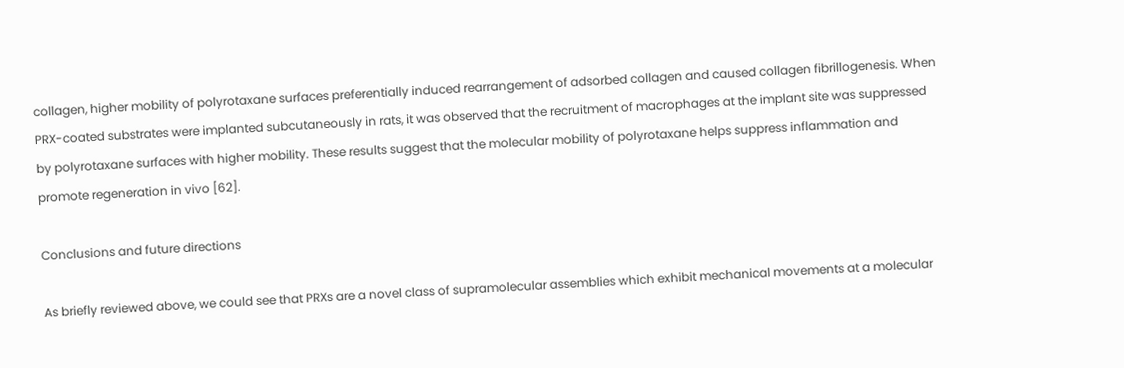collagen, higher mobility of polyrotaxane surfaces preferentially induced rearrangement of adsorbed collagen and caused collagen fibrillogenesis. When PRX-coated substrates were implanted subcutaneously in rats, it was observed that the recruitment of macrophages at the implant site was suppressed by polyrotaxane surfaces with higher mobility. These results suggest that the molecular mobility of polyrotaxane helps suppress inflammation and promote regeneration in vivo [62].

Conclusions and future directions

As briefly reviewed above, we could see that PRXs are a novel class of supramolecular assemblies which exhibit mechanical movements at a molecular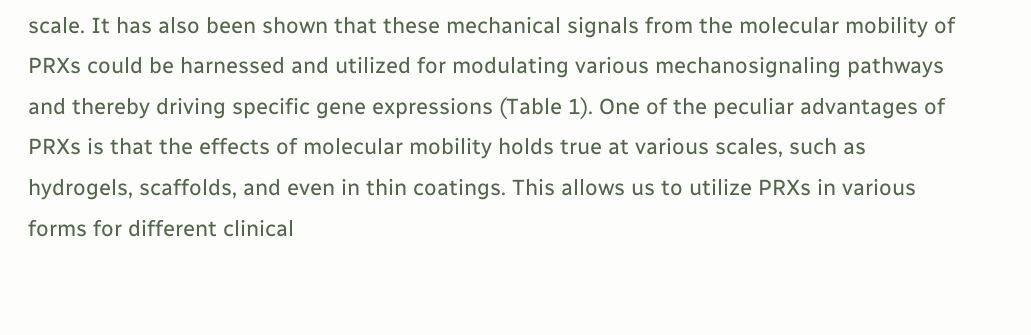scale. It has also been shown that these mechanical signals from the molecular mobility of PRXs could be harnessed and utilized for modulating various mechanosignaling pathways and thereby driving specific gene expressions (Table 1). One of the peculiar advantages of PRXs is that the effects of molecular mobility holds true at various scales, such as hydrogels, scaffolds, and even in thin coatings. This allows us to utilize PRXs in various forms for different clinical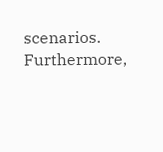scenarios. Furthermore,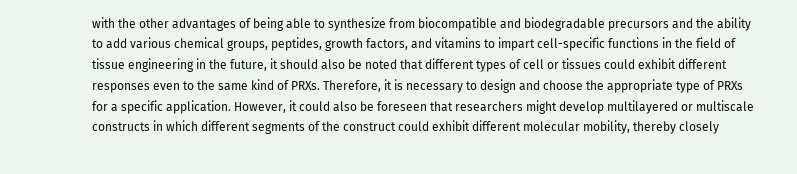with the other advantages of being able to synthesize from biocompatible and biodegradable precursors and the ability to add various chemical groups, peptides, growth factors, and vitamins to impart cell-specific functions in the field of tissue engineering in the future, it should also be noted that different types of cell or tissues could exhibit different responses even to the same kind of PRXs. Therefore, it is necessary to design and choose the appropriate type of PRXs for a specific application. However, it could also be foreseen that researchers might develop multilayered or multiscale constructs in which different segments of the construct could exhibit different molecular mobility, thereby closely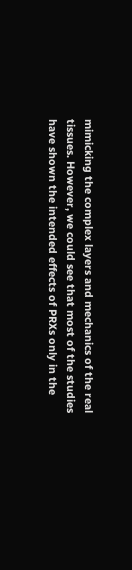mimicking the complex layers and mechanics of the real tissues. However, we could see that most of the studies have shown the intended effects of PRXs only in the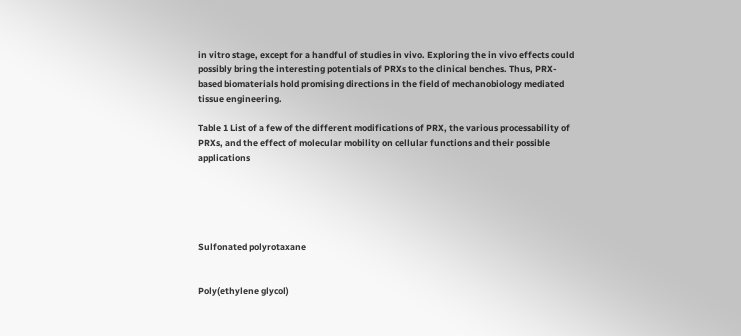in vitro stage, except for a handful of studies in vivo. Exploring the in vivo effects could possibly bring the interesting potentials of PRXs to the clinical benches. Thus, PRX-based biomaterials hold promising directions in the field of mechanobiology mediated tissue engineering.

Table 1 List of a few of the different modifications of PRX, the various processability of PRXs, and the effect of molecular mobility on cellular functions and their possible applications





Sulfonated polyrotaxane


Poly(ethylene glycol)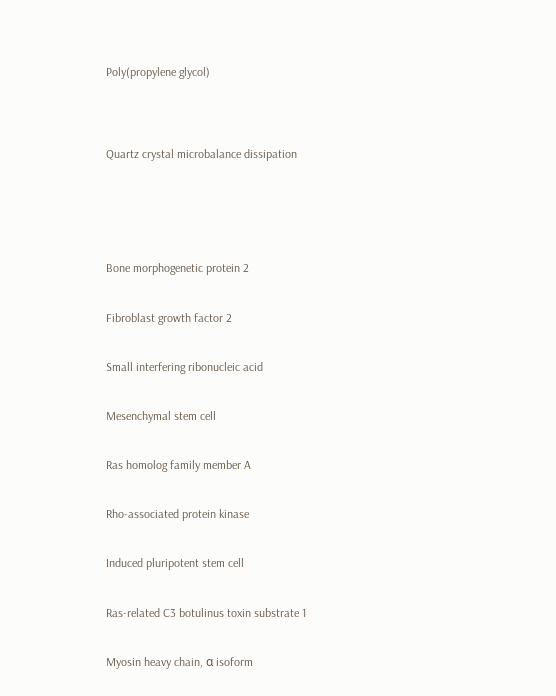Poly(propylene glycol)




Quartz crystal microbalance dissipation






Bone morphogenetic protein 2


Fibroblast growth factor 2


Small interfering ribonucleic acid


Mesenchymal stem cell


Ras homolog family member A


Rho-associated protein kinase


Induced pluripotent stem cell


Ras-related C3 botulinus toxin substrate 1


Myosin heavy chain, α isoform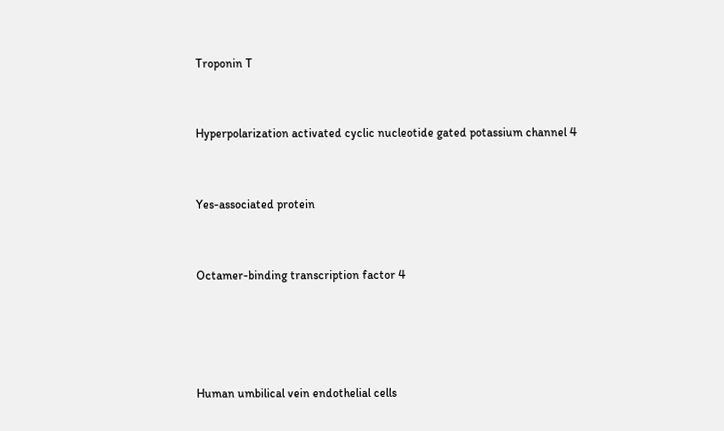Troponin T


Hyperpolarization activated cyclic nucleotide gated potassium channel 4


Yes-associated protein


Octamer-binding transcription factor 4




Human umbilical vein endothelial cells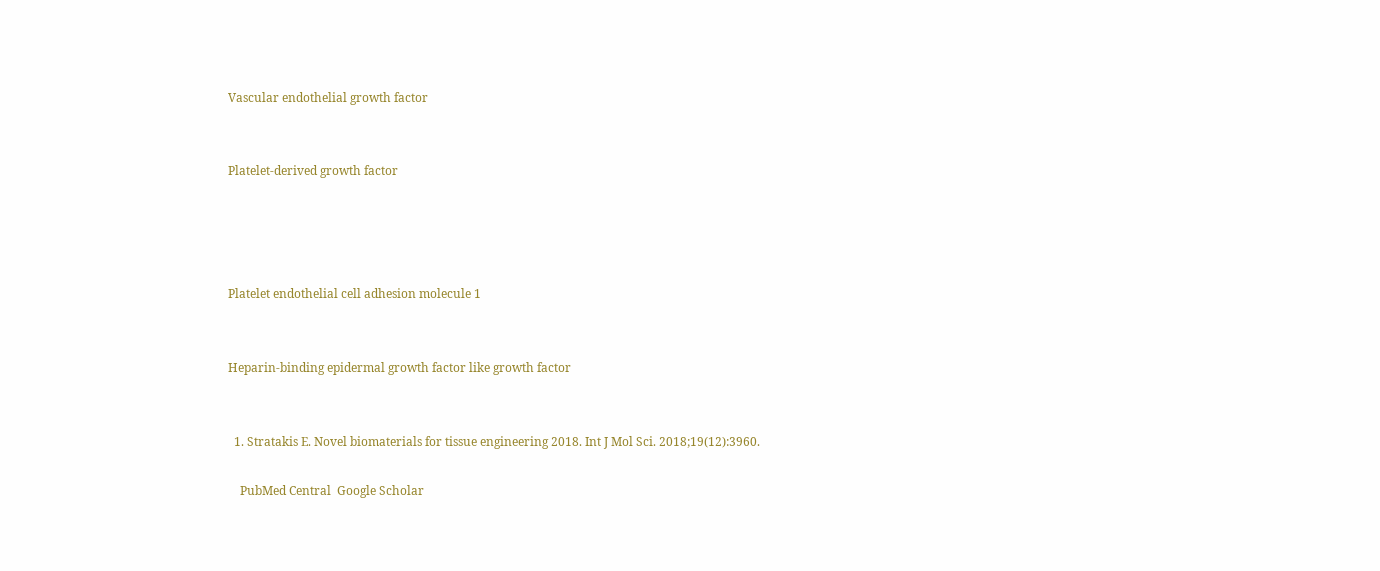Vascular endothelial growth factor


Platelet-derived growth factor




Platelet endothelial cell adhesion molecule 1


Heparin-binding epidermal growth factor like growth factor


  1. Stratakis E. Novel biomaterials for tissue engineering 2018. Int J Mol Sci. 2018;19(12):3960.

    PubMed Central  Google Scholar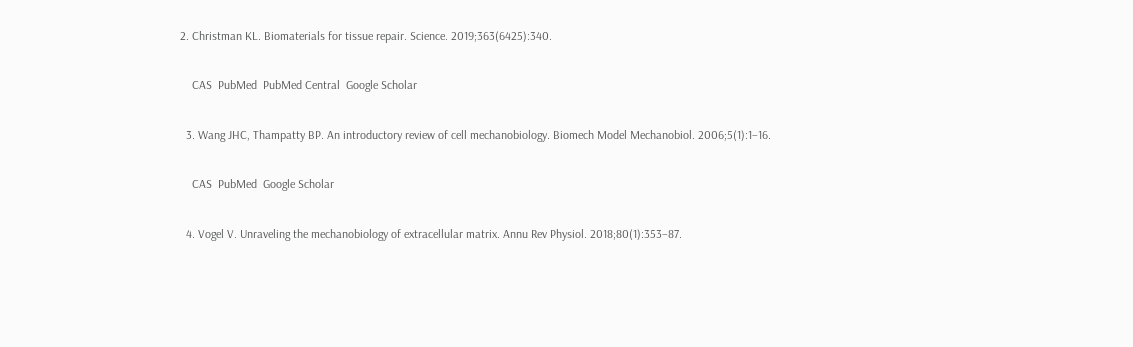2. Christman KL. Biomaterials for tissue repair. Science. 2019;363(6425):340.

    CAS  PubMed  PubMed Central  Google Scholar

  3. Wang JHC, Thampatty BP. An introductory review of cell mechanobiology. Biomech Model Mechanobiol. 2006;5(1):1–16.

    CAS  PubMed  Google Scholar

  4. Vogel V. Unraveling the mechanobiology of extracellular matrix. Annu Rev Physiol. 2018;80(1):353–87.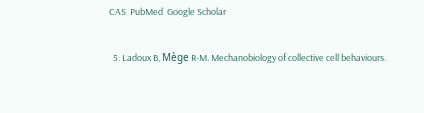CAS  PubMed  Google Scholar

  5. Ladoux B, Mège R-M. Mechanobiology of collective cell behaviours.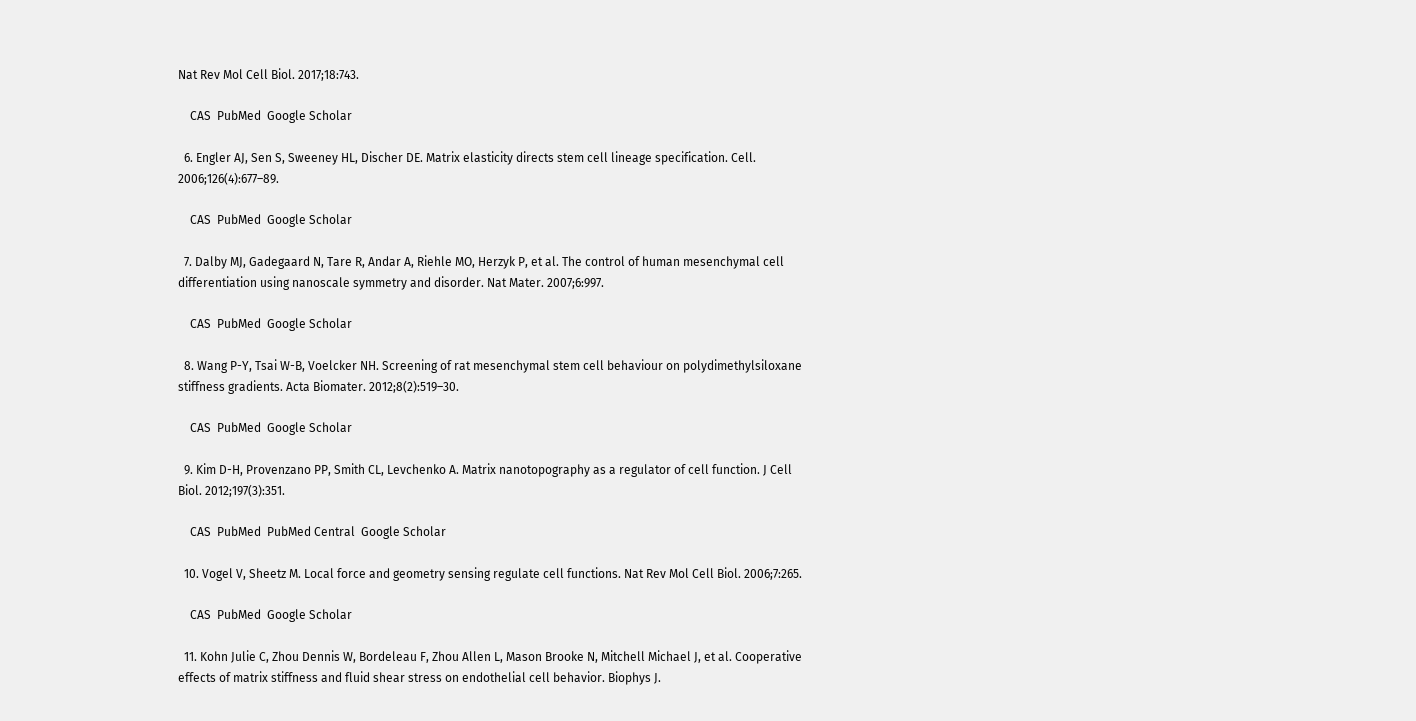Nat Rev Mol Cell Biol. 2017;18:743.

    CAS  PubMed  Google Scholar

  6. Engler AJ, Sen S, Sweeney HL, Discher DE. Matrix elasticity directs stem cell lineage specification. Cell. 2006;126(4):677–89.

    CAS  PubMed  Google Scholar

  7. Dalby MJ, Gadegaard N, Tare R, Andar A, Riehle MO, Herzyk P, et al. The control of human mesenchymal cell differentiation using nanoscale symmetry and disorder. Nat Mater. 2007;6:997.

    CAS  PubMed  Google Scholar

  8. Wang P-Y, Tsai W-B, Voelcker NH. Screening of rat mesenchymal stem cell behaviour on polydimethylsiloxane stiffness gradients. Acta Biomater. 2012;8(2):519–30.

    CAS  PubMed  Google Scholar

  9. Kim D-H, Provenzano PP, Smith CL, Levchenko A. Matrix nanotopography as a regulator of cell function. J Cell Biol. 2012;197(3):351.

    CAS  PubMed  PubMed Central  Google Scholar

  10. Vogel V, Sheetz M. Local force and geometry sensing regulate cell functions. Nat Rev Mol Cell Biol. 2006;7:265.

    CAS  PubMed  Google Scholar

  11. Kohn Julie C, Zhou Dennis W, Bordeleau F, Zhou Allen L, Mason Brooke N, Mitchell Michael J, et al. Cooperative effects of matrix stiffness and fluid shear stress on endothelial cell behavior. Biophys J.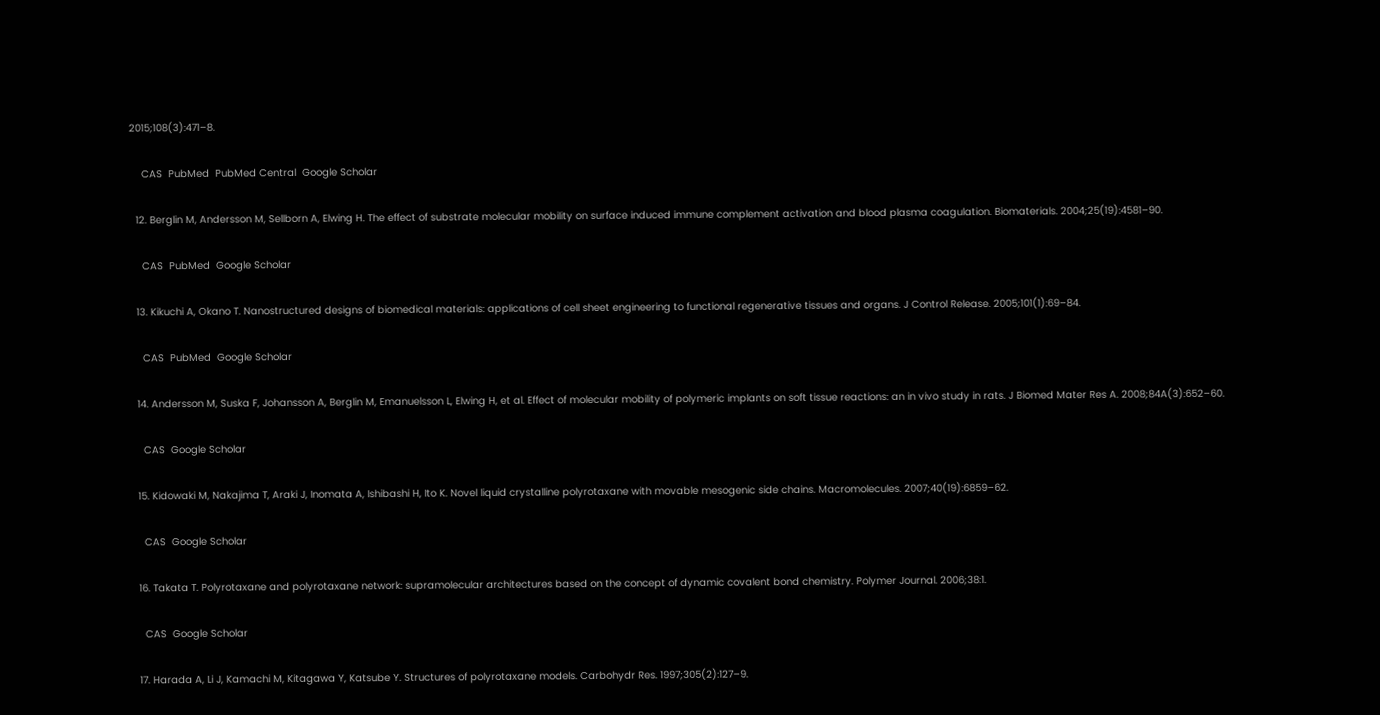2015;108(3):471–8.

    CAS  PubMed  PubMed Central  Google Scholar

  12. Berglin M, Andersson M, Sellborn A, Elwing H. The effect of substrate molecular mobility on surface induced immune complement activation and blood plasma coagulation. Biomaterials. 2004;25(19):4581–90.

    CAS  PubMed  Google Scholar

  13. Kikuchi A, Okano T. Nanostructured designs of biomedical materials: applications of cell sheet engineering to functional regenerative tissues and organs. J Control Release. 2005;101(1):69–84.

    CAS  PubMed  Google Scholar

  14. Andersson M, Suska F, Johansson A, Berglin M, Emanuelsson L, Elwing H, et al. Effect of molecular mobility of polymeric implants on soft tissue reactions: an in vivo study in rats. J Biomed Mater Res A. 2008;84A(3):652–60.

    CAS  Google Scholar

  15. Kidowaki M, Nakajima T, Araki J, Inomata A, Ishibashi H, Ito K. Novel liquid crystalline polyrotaxane with movable mesogenic side chains. Macromolecules. 2007;40(19):6859–62.

    CAS  Google Scholar

  16. Takata T. Polyrotaxane and polyrotaxane network: supramolecular architectures based on the concept of dynamic covalent bond chemistry. Polymer Journal. 2006;38:1.

    CAS  Google Scholar

  17. Harada A, Li J, Kamachi M, Kitagawa Y, Katsube Y. Structures of polyrotaxane models. Carbohydr Res. 1997;305(2):127–9.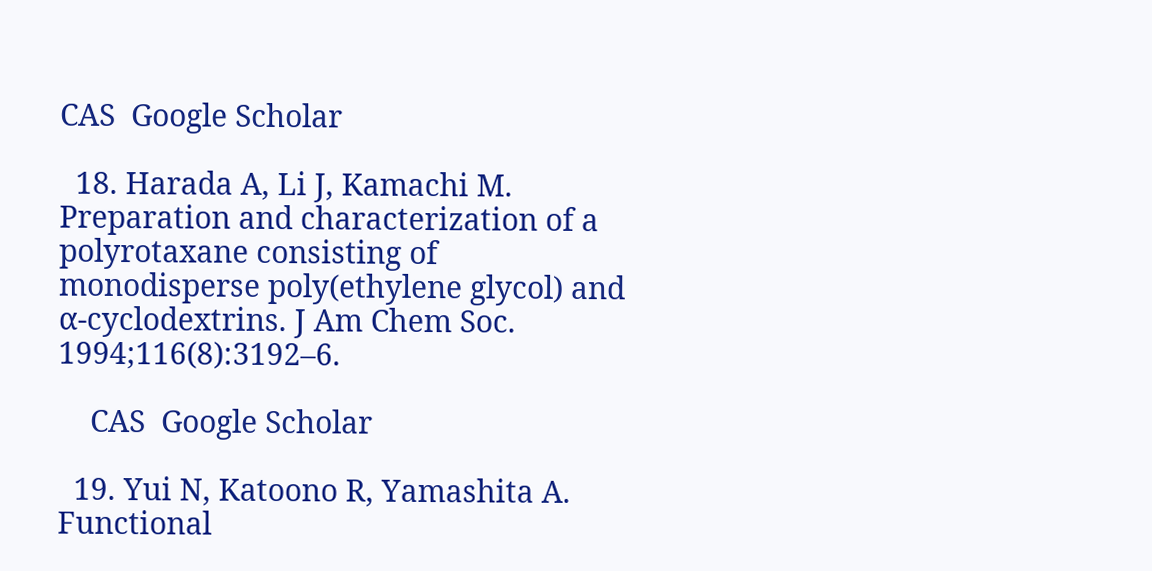CAS  Google Scholar

  18. Harada A, Li J, Kamachi M. Preparation and characterization of a polyrotaxane consisting of monodisperse poly(ethylene glycol) and α-cyclodextrins. J Am Chem Soc. 1994;116(8):3192–6.

    CAS  Google Scholar

  19. Yui N, Katoono R, Yamashita A. Functional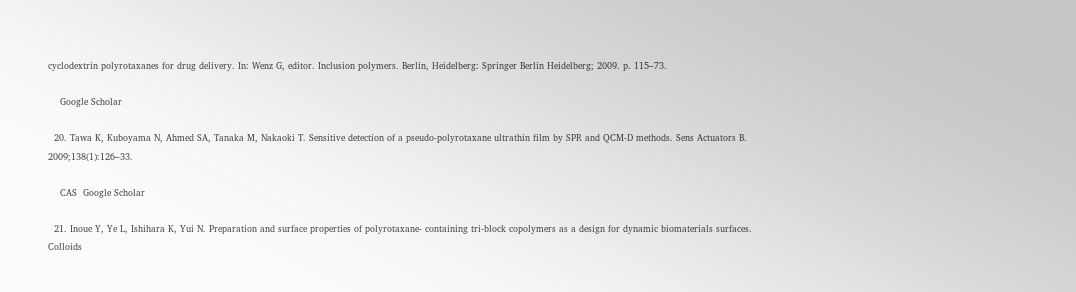cyclodextrin polyrotaxanes for drug delivery. In: Wenz G, editor. Inclusion polymers. Berlin, Heidelberg: Springer Berlin Heidelberg; 2009. p. 115–73.

    Google Scholar

  20. Tawa K, Kuboyama N, Ahmed SA, Tanaka M, Nakaoki T. Sensitive detection of a pseudo-polyrotaxane ultrathin film by SPR and QCM-D methods. Sens Actuators B. 2009;138(1):126–33.

    CAS  Google Scholar

  21. Inoue Y, Ye L, Ishihara K, Yui N. Preparation and surface properties of polyrotaxane- containing tri-block copolymers as a design for dynamic biomaterials surfaces. Colloids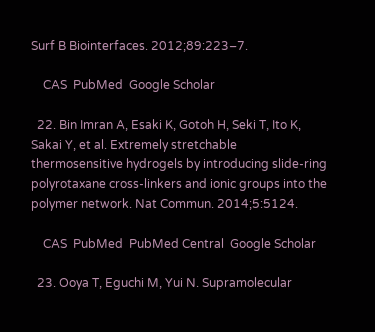Surf B Biointerfaces. 2012;89:223–7.

    CAS  PubMed  Google Scholar

  22. Bin Imran A, Esaki K, Gotoh H, Seki T, Ito K, Sakai Y, et al. Extremely stretchable thermosensitive hydrogels by introducing slide-ring polyrotaxane cross-linkers and ionic groups into the polymer network. Nat Commun. 2014;5:5124.

    CAS  PubMed  PubMed Central  Google Scholar

  23. Ooya T, Eguchi M, Yui N. Supramolecular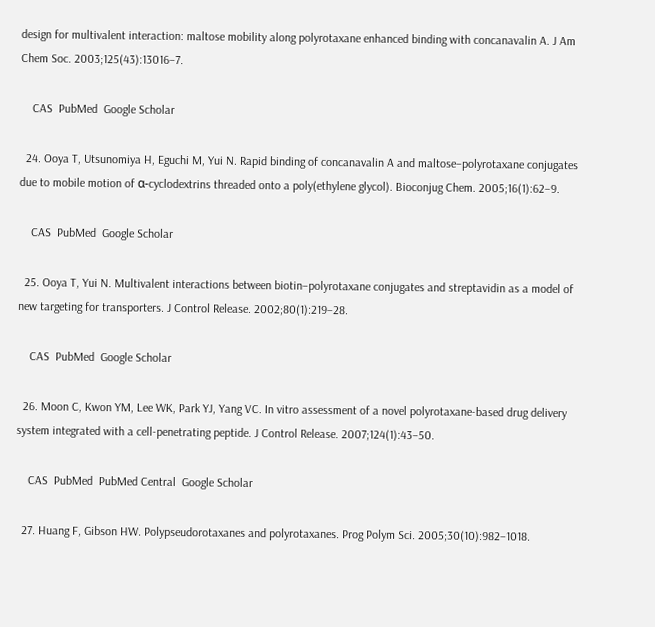design for multivalent interaction: maltose mobility along polyrotaxane enhanced binding with concanavalin A. J Am Chem Soc. 2003;125(43):13016–7.

    CAS  PubMed  Google Scholar

  24. Ooya T, Utsunomiya H, Eguchi M, Yui N. Rapid binding of concanavalin A and maltose−polyrotaxane conjugates due to mobile motion of α-cyclodextrins threaded onto a poly(ethylene glycol). Bioconjug Chem. 2005;16(1):62–9.

    CAS  PubMed  Google Scholar

  25. Ooya T, Yui N. Multivalent interactions between biotin–polyrotaxane conjugates and streptavidin as a model of new targeting for transporters. J Control Release. 2002;80(1):219–28.

    CAS  PubMed  Google Scholar

  26. Moon C, Kwon YM, Lee WK, Park YJ, Yang VC. In vitro assessment of a novel polyrotaxane-based drug delivery system integrated with a cell-penetrating peptide. J Control Release. 2007;124(1):43–50.

    CAS  PubMed  PubMed Central  Google Scholar

  27. Huang F, Gibson HW. Polypseudorotaxanes and polyrotaxanes. Prog Polym Sci. 2005;30(10):982–1018.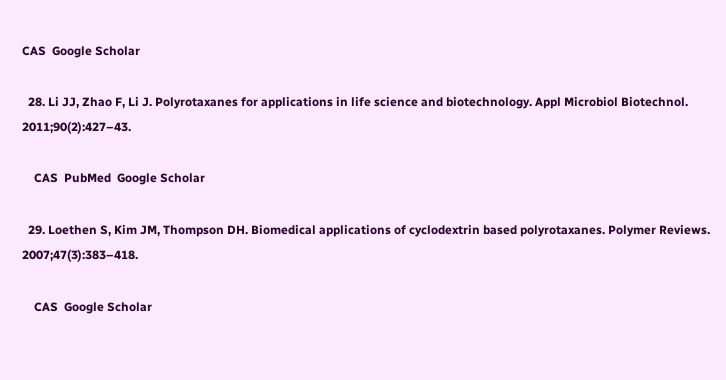CAS  Google Scholar

  28. Li JJ, Zhao F, Li J. Polyrotaxanes for applications in life science and biotechnology. Appl Microbiol Biotechnol. 2011;90(2):427–43.

    CAS  PubMed  Google Scholar

  29. Loethen S, Kim JM, Thompson DH. Biomedical applications of cyclodextrin based polyrotaxanes. Polymer Reviews. 2007;47(3):383–418.

    CAS  Google Scholar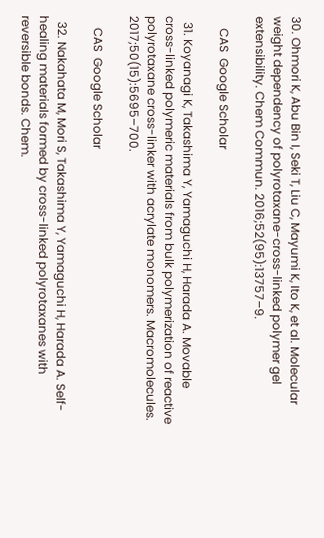30. Ohmori K, Abu Bin I, Seki T, Liu C, Mayumi K, Ito K, et al. Molecular weight dependency of polyrotaxane-cross-linked polymer gel extensibility. Chem Commun. 2016;52(95):13757–9.

    CAS  Google Scholar

  31. Koyanagi K, Takashima Y, Yamaguchi H, Harada A. Movable cross-linked polymeric materials from bulk polymerization of reactive polyrotaxane cross-linker with acrylate monomers. Macromolecules. 2017;50(15):5695–700.

    CAS  Google Scholar

  32. Nakahata M, Mori S, Takashima Y, Yamaguchi H, Harada A. Self-healing materials formed by cross-linked polyrotaxanes with reversible bonds. Chem.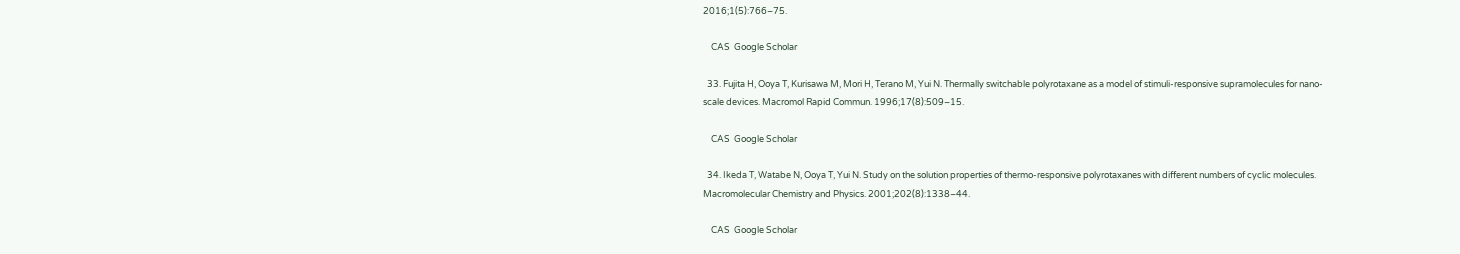2016;1(5):766–75.

    CAS  Google Scholar

  33. Fujita H, Ooya T, Kurisawa M, Mori H, Terano M, Yui N. Thermally switchable polyrotaxane as a model of stimuli-responsive supramolecules for nano-scale devices. Macromol Rapid Commun. 1996;17(8):509–15.

    CAS  Google Scholar

  34. Ikeda T, Watabe N, Ooya T, Yui N. Study on the solution properties of thermo-responsive polyrotaxanes with different numbers of cyclic molecules. Macromolecular Chemistry and Physics. 2001;202(8):1338–44.

    CAS  Google Scholar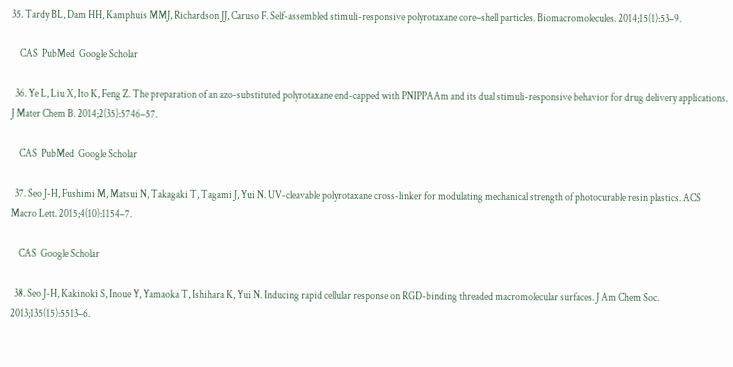35. Tardy BL, Dam HH, Kamphuis MMJ, Richardson JJ, Caruso F. Self-assembled stimuli-responsive polyrotaxane core–shell particles. Biomacromolecules. 2014;15(1):53–9.

    CAS  PubMed  Google Scholar

  36. Ye L, Liu X, Ito K, Feng Z. The preparation of an azo-substituted polyrotaxane end-capped with PNIPPAAm and its dual stimuli-responsive behavior for drug delivery applications. J Mater Chem B. 2014;2(35):5746–57.

    CAS  PubMed  Google Scholar

  37. Seo J-H, Fushimi M, Matsui N, Takagaki T, Tagami J, Yui N. UV-cleavable polyrotaxane cross-linker for modulating mechanical strength of photocurable resin plastics. ACS Macro Lett. 2015;4(10):1154–7.

    CAS  Google Scholar

  38. Seo J-H, Kakinoki S, Inoue Y, Yamaoka T, Ishihara K, Yui N. Inducing rapid cellular response on RGD-binding threaded macromolecular surfaces. J Am Chem Soc. 2013;135(15):5513–6.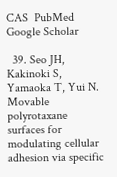CAS  PubMed  Google Scholar

  39. Seo JH, Kakinoki S, Yamaoka T, Yui N. Movable polyrotaxane surfaces for modulating cellular adhesion via specific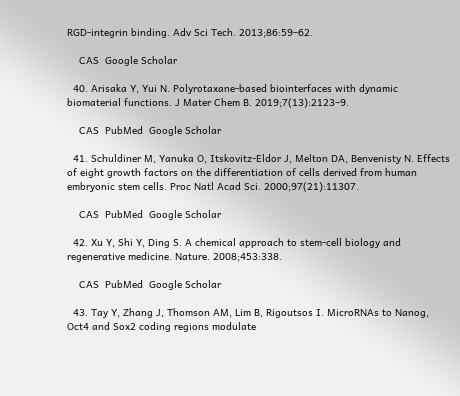RGD-integrin binding. Adv Sci Tech. 2013;86:59–62.

    CAS  Google Scholar

  40. Arisaka Y, Yui N. Polyrotaxane-based biointerfaces with dynamic biomaterial functions. J Mater Chem B. 2019;7(13):2123–9.

    CAS  PubMed  Google Scholar

  41. Schuldiner M, Yanuka O, Itskovitz-Eldor J, Melton DA, Benvenisty N. Effects of eight growth factors on the differentiation of cells derived from human embryonic stem cells. Proc Natl Acad Sci. 2000;97(21):11307.

    CAS  PubMed  Google Scholar

  42. Xu Y, Shi Y, Ding S. A chemical approach to stem-cell biology and regenerative medicine. Nature. 2008;453:338.

    CAS  PubMed  Google Scholar

  43. Tay Y, Zhang J, Thomson AM, Lim B, Rigoutsos I. MicroRNAs to Nanog, Oct4 and Sox2 coding regions modulate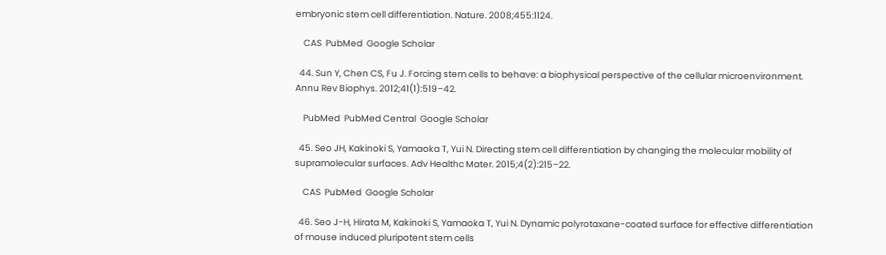embryonic stem cell differentiation. Nature. 2008;455:1124.

    CAS  PubMed  Google Scholar

  44. Sun Y, Chen CS, Fu J. Forcing stem cells to behave: a biophysical perspective of the cellular microenvironment. Annu Rev Biophys. 2012;41(1):519–42.

    PubMed  PubMed Central  Google Scholar

  45. Seo JH, Kakinoki S, Yamaoka T, Yui N. Directing stem cell differentiation by changing the molecular mobility of supramolecular surfaces. Adv Healthc Mater. 2015;4(2):215–22.

    CAS  PubMed  Google Scholar

  46. Seo J-H, Hirata M, Kakinoki S, Yamaoka T, Yui N. Dynamic polyrotaxane-coated surface for effective differentiation of mouse induced pluripotent stem cells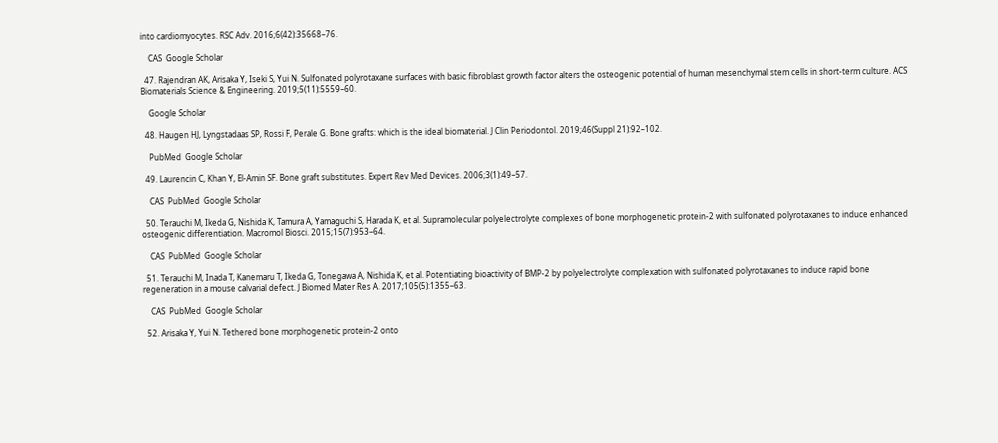into cardiomyocytes. RSC Adv. 2016;6(42):35668–76.

    CAS  Google Scholar

  47. Rajendran AK, Arisaka Y, Iseki S, Yui N. Sulfonated polyrotaxane surfaces with basic fibroblast growth factor alters the osteogenic potential of human mesenchymal stem cells in short-term culture. ACS Biomaterials Science & Engineering. 2019;5(11):5559–60.

    Google Scholar

  48. Haugen HJ, Lyngstadaas SP, Rossi F, Perale G. Bone grafts: which is the ideal biomaterial. J Clin Periodontol. 2019;46(Suppl 21):92–102.

    PubMed  Google Scholar

  49. Laurencin C, Khan Y, El-Amin SF. Bone graft substitutes. Expert Rev Med Devices. 2006;3(1):49–57.

    CAS  PubMed  Google Scholar

  50. Terauchi M, Ikeda G, Nishida K, Tamura A, Yamaguchi S, Harada K, et al. Supramolecular polyelectrolyte complexes of bone morphogenetic protein-2 with sulfonated polyrotaxanes to induce enhanced osteogenic differentiation. Macromol Biosci. 2015;15(7):953–64.

    CAS  PubMed  Google Scholar

  51. Terauchi M, Inada T, Kanemaru T, Ikeda G, Tonegawa A, Nishida K, et al. Potentiating bioactivity of BMP-2 by polyelectrolyte complexation with sulfonated polyrotaxanes to induce rapid bone regeneration in a mouse calvarial defect. J Biomed Mater Res A. 2017;105(5):1355–63.

    CAS  PubMed  Google Scholar

  52. Arisaka Y, Yui N. Tethered bone morphogenetic protein-2 onto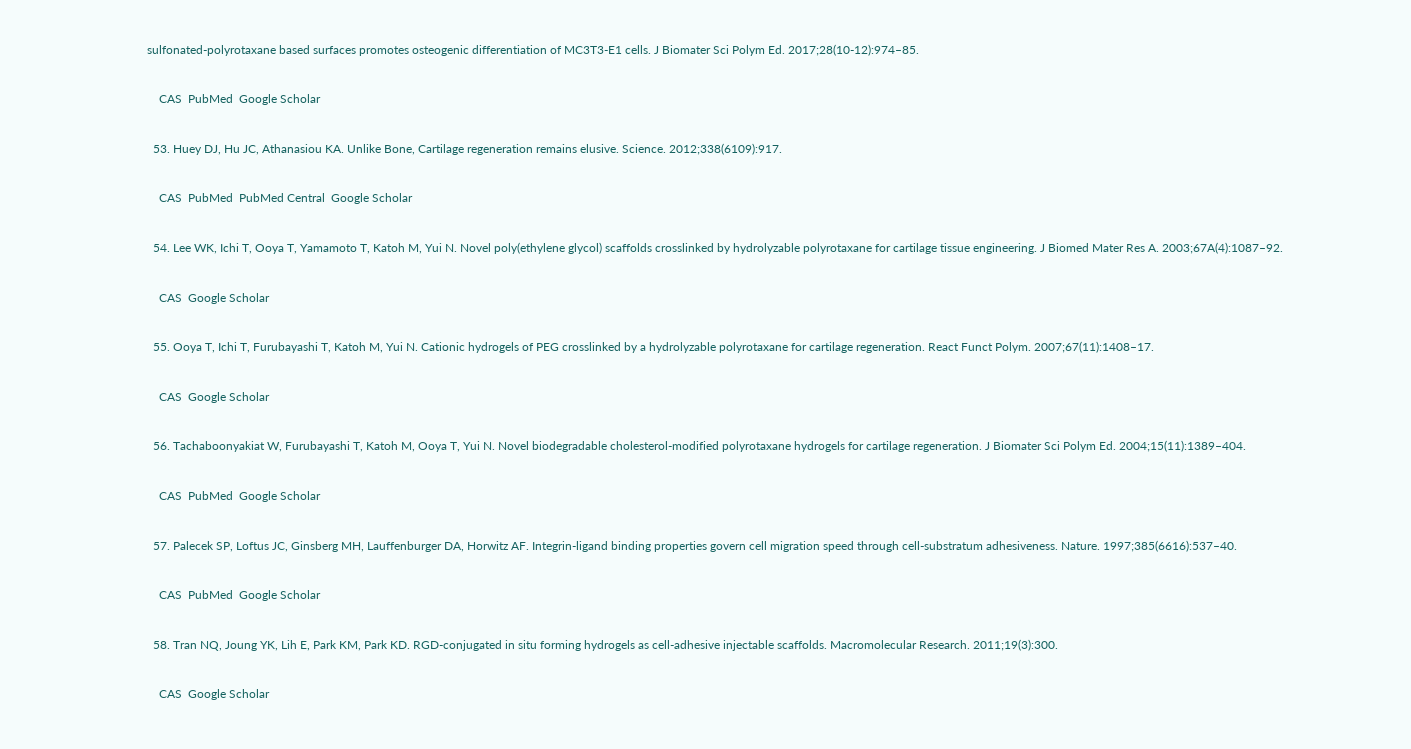sulfonated-polyrotaxane based surfaces promotes osteogenic differentiation of MC3T3-E1 cells. J Biomater Sci Polym Ed. 2017;28(10-12):974–85.

    CAS  PubMed  Google Scholar

  53. Huey DJ, Hu JC, Athanasiou KA. Unlike Bone, Cartilage regeneration remains elusive. Science. 2012;338(6109):917.

    CAS  PubMed  PubMed Central  Google Scholar

  54. Lee WK, Ichi T, Ooya T, Yamamoto T, Katoh M, Yui N. Novel poly(ethylene glycol) scaffolds crosslinked by hydrolyzable polyrotaxane for cartilage tissue engineering. J Biomed Mater Res A. 2003;67A(4):1087–92.

    CAS  Google Scholar

  55. Ooya T, Ichi T, Furubayashi T, Katoh M, Yui N. Cationic hydrogels of PEG crosslinked by a hydrolyzable polyrotaxane for cartilage regeneration. React Funct Polym. 2007;67(11):1408–17.

    CAS  Google Scholar

  56. Tachaboonyakiat W, Furubayashi T, Katoh M, Ooya T, Yui N. Novel biodegradable cholesterol-modified polyrotaxane hydrogels for cartilage regeneration. J Biomater Sci Polym Ed. 2004;15(11):1389–404.

    CAS  PubMed  Google Scholar

  57. Palecek SP, Loftus JC, Ginsberg MH, Lauffenburger DA, Horwitz AF. Integrin-ligand binding properties govern cell migration speed through cell-substratum adhesiveness. Nature. 1997;385(6616):537–40.

    CAS  PubMed  Google Scholar

  58. Tran NQ, Joung YK, Lih E, Park KM, Park KD. RGD-conjugated in situ forming hydrogels as cell-adhesive injectable scaffolds. Macromolecular Research. 2011;19(3):300.

    CAS  Google Scholar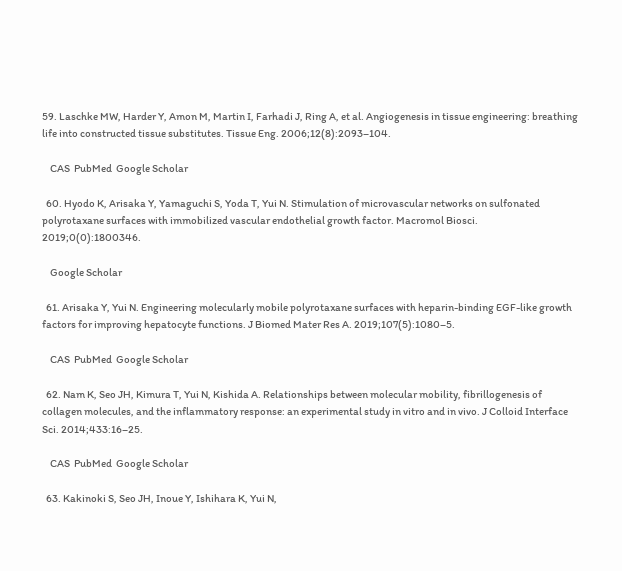59. Laschke MW, Harder Y, Amon M, Martin I, Farhadi J, Ring A, et al. Angiogenesis in tissue engineering: breathing life into constructed tissue substitutes. Tissue Eng. 2006;12(8):2093–104.

    CAS  PubMed  Google Scholar

  60. Hyodo K, Arisaka Y, Yamaguchi S, Yoda T, Yui N. Stimulation of microvascular networks on sulfonated polyrotaxane surfaces with immobilized vascular endothelial growth factor. Macromol Biosci. 2019;0(0):1800346.

    Google Scholar

  61. Arisaka Y, Yui N. Engineering molecularly mobile polyrotaxane surfaces with heparin-binding EGF-like growth factors for improving hepatocyte functions. J Biomed Mater Res A. 2019;107(5):1080–5.

    CAS  PubMed  Google Scholar

  62. Nam K, Seo JH, Kimura T, Yui N, Kishida A. Relationships between molecular mobility, fibrillogenesis of collagen molecules, and the inflammatory response: an experimental study in vitro and in vivo. J Colloid Interface Sci. 2014;433:16–25.

    CAS  PubMed  Google Scholar

  63. Kakinoki S, Seo JH, Inoue Y, Ishihara K, Yui N,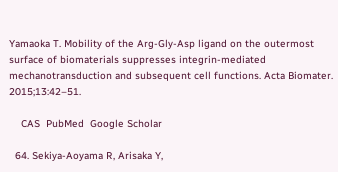Yamaoka T. Mobility of the Arg-Gly-Asp ligand on the outermost surface of biomaterials suppresses integrin-mediated mechanotransduction and subsequent cell functions. Acta Biomater. 2015;13:42–51.

    CAS  PubMed  Google Scholar

  64. Sekiya-Aoyama R, Arisaka Y,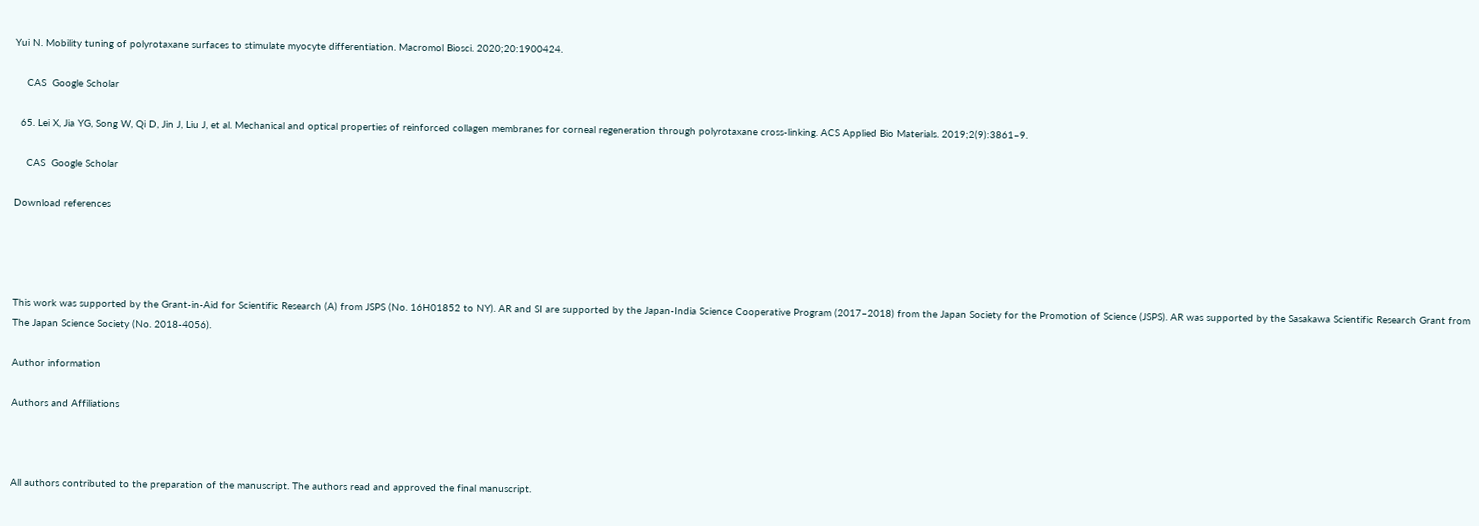Yui N. Mobility tuning of polyrotaxane surfaces to stimulate myocyte differentiation. Macromol Biosci. 2020;20:1900424.

    CAS  Google Scholar

  65. Lei X, Jia YG, Song W, Qi D, Jin J, Liu J, et al. Mechanical and optical properties of reinforced collagen membranes for corneal regeneration through polyrotaxane cross-linking. ACS Applied Bio Materials. 2019;2(9):3861–9.

    CAS  Google Scholar

Download references




This work was supported by the Grant-in-Aid for Scientific Research (A) from JSPS (No. 16H01852 to NY). AR and SI are supported by the Japan-India Science Cooperative Program (2017–2018) from the Japan Society for the Promotion of Science (JSPS). AR was supported by the Sasakawa Scientific Research Grant from The Japan Science Society (No. 2018-4056).

Author information

Authors and Affiliations



All authors contributed to the preparation of the manuscript. The authors read and approved the final manuscript.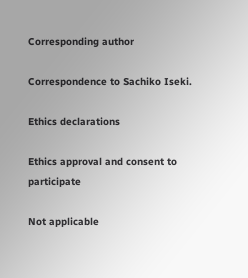Corresponding author

Correspondence to Sachiko Iseki.

Ethics declarations

Ethics approval and consent to participate

Not applicable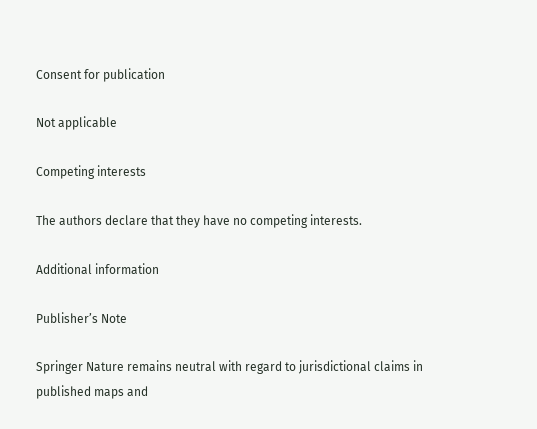Consent for publication

Not applicable

Competing interests

The authors declare that they have no competing interests.

Additional information

Publisher’s Note

Springer Nature remains neutral with regard to jurisdictional claims in published maps and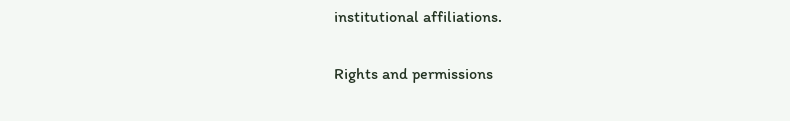institutional affiliations.

Rights and permissions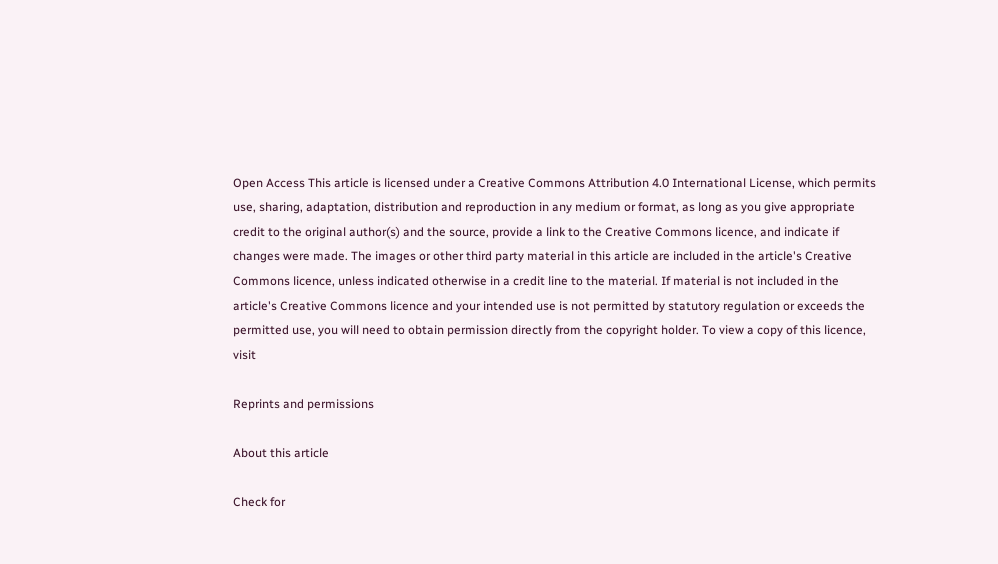Open Access This article is licensed under a Creative Commons Attribution 4.0 International License, which permits use, sharing, adaptation, distribution and reproduction in any medium or format, as long as you give appropriate credit to the original author(s) and the source, provide a link to the Creative Commons licence, and indicate if changes were made. The images or other third party material in this article are included in the article's Creative Commons licence, unless indicated otherwise in a credit line to the material. If material is not included in the article's Creative Commons licence and your intended use is not permitted by statutory regulation or exceeds the permitted use, you will need to obtain permission directly from the copyright holder. To view a copy of this licence, visit

Reprints and permissions

About this article

Check for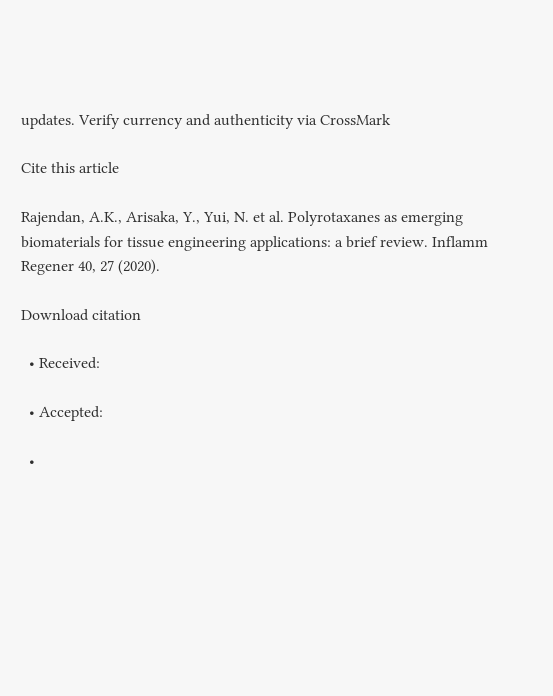updates. Verify currency and authenticity via CrossMark

Cite this article

Rajendan, A.K., Arisaka, Y., Yui, N. et al. Polyrotaxanes as emerging biomaterials for tissue engineering applications: a brief review. Inflamm Regener 40, 27 (2020).

Download citation

  • Received:

  • Accepted:

  •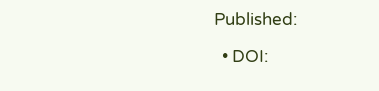Published:

  • DOI: